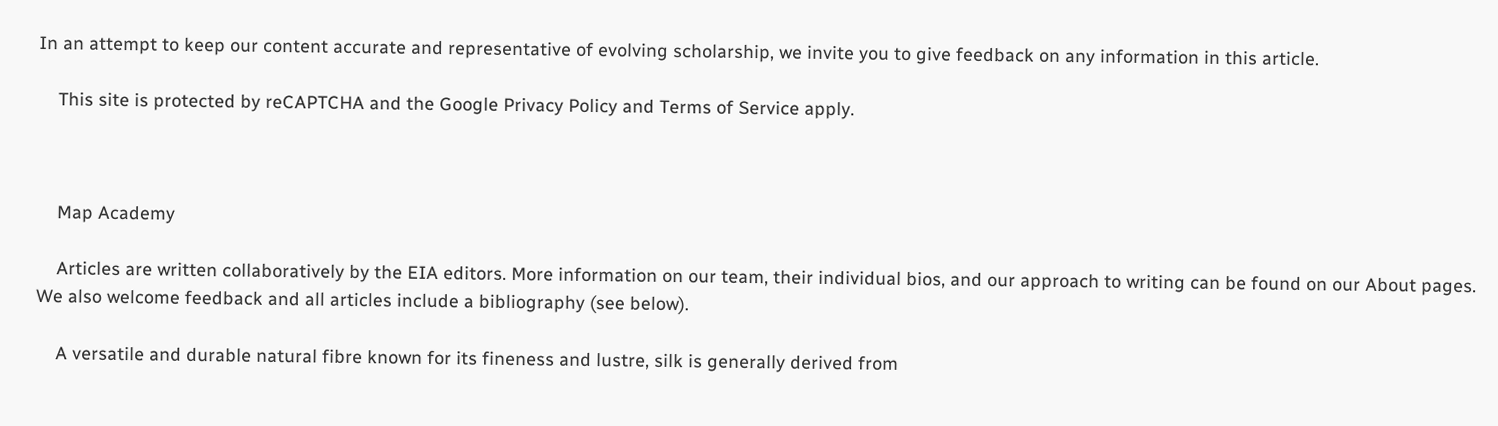In an attempt to keep our content accurate and representative of evolving scholarship, we invite you to give feedback on any information in this article.

    This site is protected by reCAPTCHA and the Google Privacy Policy and Terms of Service apply.



    Map Academy

    Articles are written collaboratively by the EIA editors. More information on our team, their individual bios, and our approach to writing can be found on our About pages. We also welcome feedback and all articles include a bibliography (see below).

    A versatile and durable natural fibre known for its fineness and lustre, silk is generally derived from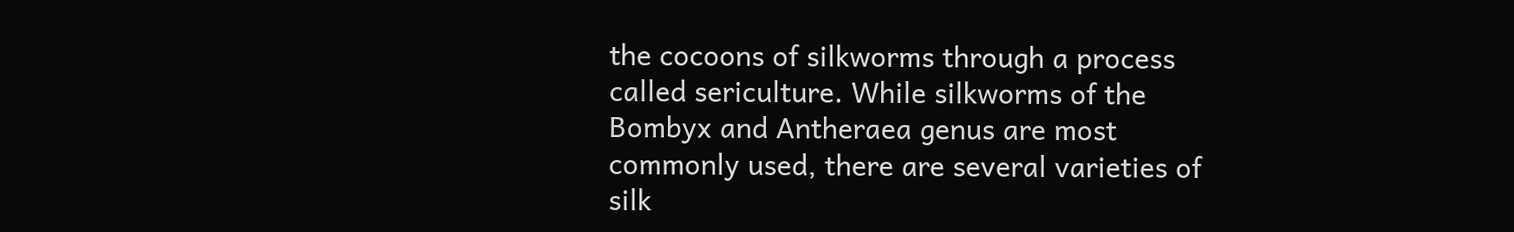the cocoons of silkworms through a process called sericulture. While silkworms of the Bombyx and Antheraea genus are most commonly used, there are several varieties of silk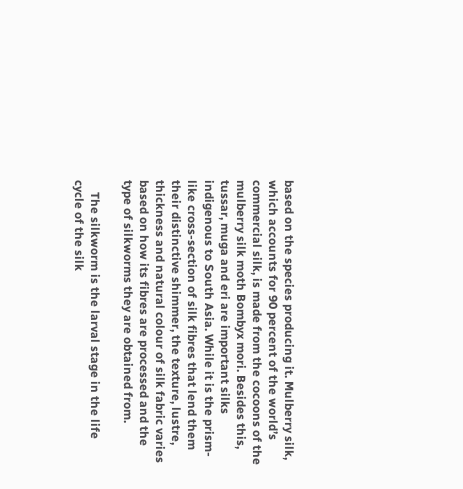based on the species producing it. Mulberry silk, which accounts for 90 percent of the world’s commercial silk, is made from the cocoons of the mulberry silk moth Bombyx mori. Besides this, tussar, muga and eri are important silks indigenous to South Asia. While it is the prism-like cross-section of silk fibres that lend them their distinctive shimmer, the texture, lustre, thickness and natural colour of silk fabric varies based on how its fibres are processed and the type of silkworms they are obtained from.

    The silkworm is the larval stage in the life cycle of the silk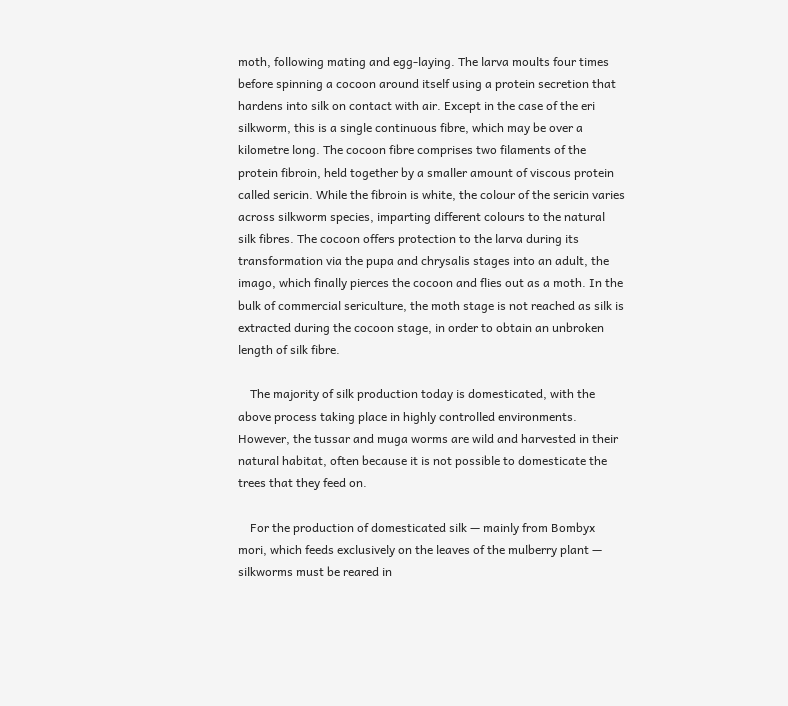moth, following mating and egg-laying. The larva moults four times before spinning a cocoon around itself using a protein secretion that hardens into silk on contact with air. Except in the case of the eri silkworm, this is a single continuous fibre, which may be over a kilometre long. The cocoon fibre comprises two filaments of the protein fibroin, held together by a smaller amount of viscous protein called sericin. While the fibroin is white, the colour of the sericin varies across silkworm species, imparting different colours to the natural silk fibres. The cocoon offers protection to the larva during its transformation via the pupa and chrysalis stages into an adult, the imago, which finally pierces the cocoon and flies out as a moth. In the bulk of commercial sericulture, the moth stage is not reached as silk is extracted during the cocoon stage, in order to obtain an unbroken length of silk fibre.

    The majority of silk production today is domesticated, with the above process taking place in highly controlled environments. However, the tussar and muga worms are wild and harvested in their natural habitat, often because it is not possible to domesticate the trees that they feed on.

    For the production of domesticated silk — mainly from Bombyx mori, which feeds exclusively on the leaves of the mulberry plant — silkworms must be reared in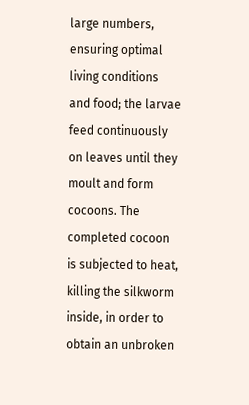large numbers, ensuring optimal living conditions and food; the larvae feed continuously on leaves until they moult and form cocoons. The completed cocoon is subjected to heat, killing the silkworm inside, in order to obtain an unbroken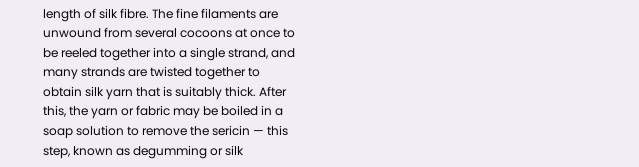length of silk fibre. The fine filaments are unwound from several cocoons at once to be reeled together into a single strand, and many strands are twisted together to obtain silk yarn that is suitably thick. After this, the yarn or fabric may be boiled in a soap solution to remove the sericin — this step, known as degumming or silk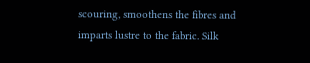scouring, smoothens the fibres and imparts lustre to the fabric. Silk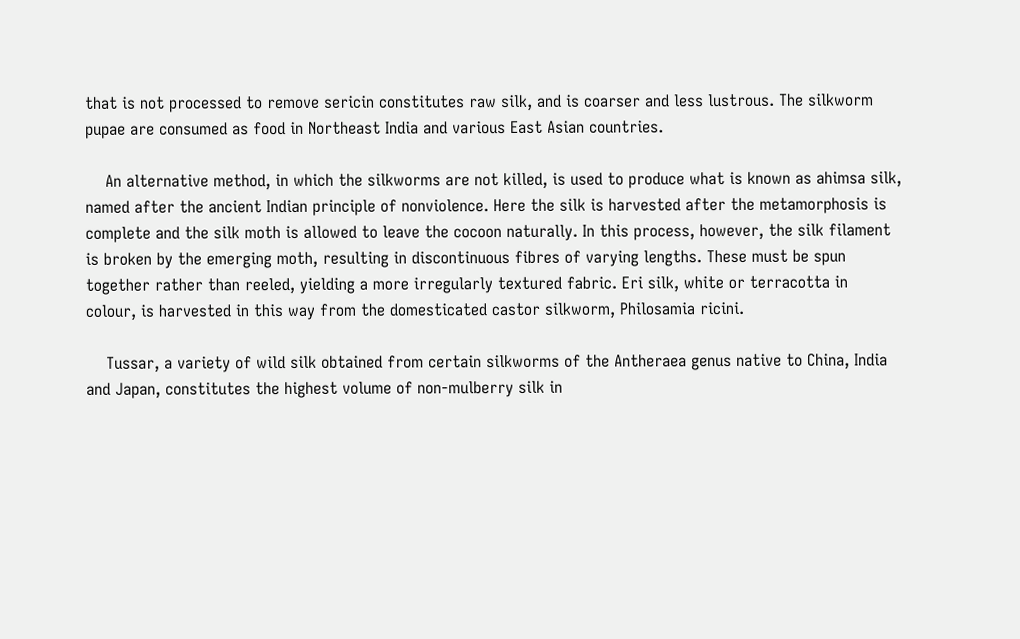that is not processed to remove sericin constitutes raw silk, and is coarser and less lustrous. The silkworm pupae are consumed as food in Northeast India and various East Asian countries.

    An alternative method, in which the silkworms are not killed, is used to produce what is known as ahimsa silk, named after the ancient Indian principle of nonviolence. Here the silk is harvested after the metamorphosis is complete and the silk moth is allowed to leave the cocoon naturally. In this process, however, the silk filament is broken by the emerging moth, resulting in discontinuous fibres of varying lengths. These must be spun together rather than reeled, yielding a more irregularly textured fabric. Eri silk, white or terracotta in colour, is harvested in this way from the domesticated castor silkworm, Philosamia ricini.

    Tussar, a variety of wild silk obtained from certain silkworms of the Antheraea genus native to China, India and Japan, constitutes the highest volume of non-mulberry silk in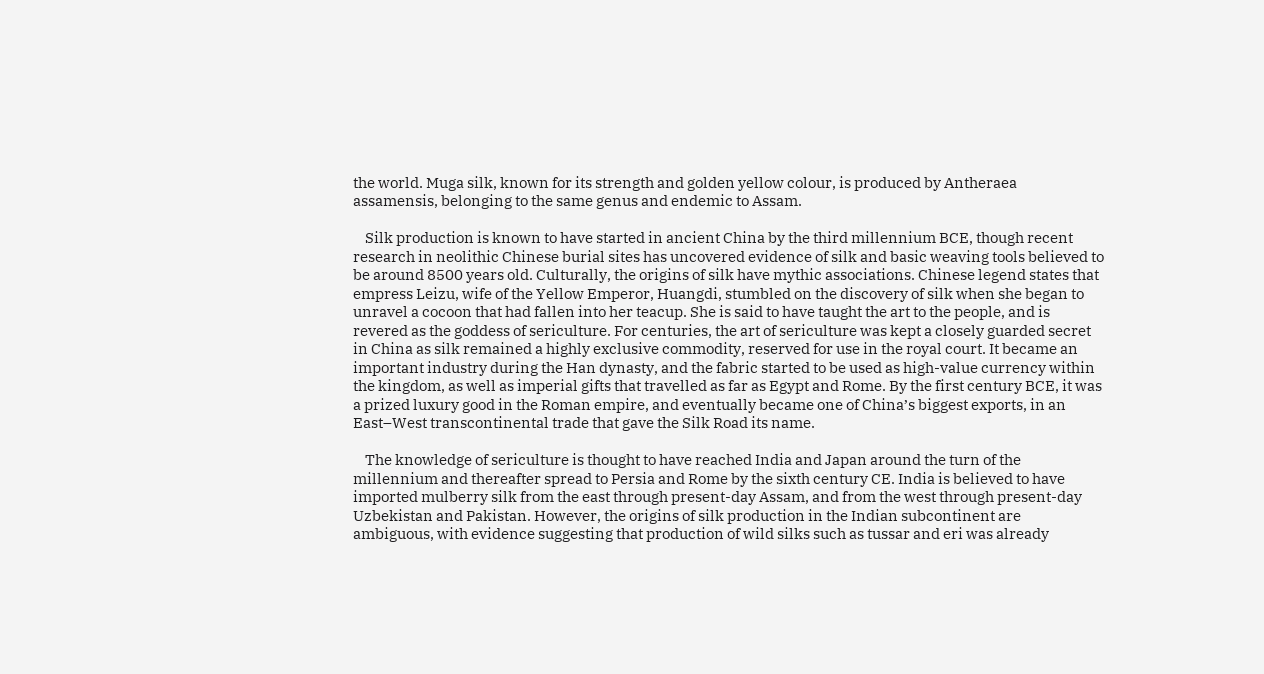the world. Muga silk, known for its strength and golden yellow colour, is produced by Antheraea assamensis, belonging to the same genus and endemic to Assam.

    Silk production is known to have started in ancient China by the third millennium BCE, though recent research in neolithic Chinese burial sites has uncovered evidence of silk and basic weaving tools believed to be around 8500 years old. Culturally, the origins of silk have mythic associations. Chinese legend states that empress Leizu, wife of the Yellow Emperor, Huangdi, stumbled on the discovery of silk when she began to unravel a cocoon that had fallen into her teacup. She is said to have taught the art to the people, and is revered as the goddess of sericulture. For centuries, the art of sericulture was kept a closely guarded secret in China as silk remained a highly exclusive commodity, reserved for use in the royal court. It became an important industry during the Han dynasty, and the fabric started to be used as high-value currency within the kingdom, as well as imperial gifts that travelled as far as Egypt and Rome. By the first century BCE, it was a prized luxury good in the Roman empire, and eventually became one of China’s biggest exports, in an East–West transcontinental trade that gave the Silk Road its name.

    The knowledge of sericulture is thought to have reached India and Japan around the turn of the millennium and thereafter spread to Persia and Rome by the sixth century CE. India is believed to have imported mulberry silk from the east through present-day Assam, and from the west through present-day Uzbekistan and Pakistan. However, the origins of silk production in the Indian subcontinent are ambiguous, with evidence suggesting that production of wild silks such as tussar and eri was already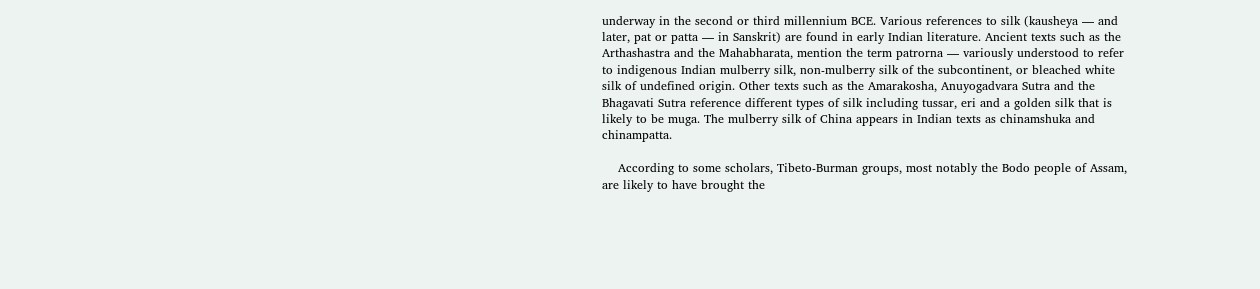underway in the second or third millennium BCE. Various references to silk (kausheya — and later, pat or patta — in Sanskrit) are found in early Indian literature. Ancient texts such as the Arthashastra and the Mahabharata, mention the term patrorna — variously understood to refer to indigenous Indian mulberry silk, non-mulberry silk of the subcontinent, or bleached white silk of undefined origin. Other texts such as the Amarakosha, Anuyogadvara Sutra and the Bhagavati Sutra reference different types of silk including tussar, eri and a golden silk that is likely to be muga. The mulberry silk of China appears in Indian texts as chinamshuka and chinampatta.

    According to some scholars, Tibeto-Burman groups, most notably the Bodo people of Assam, are likely to have brought the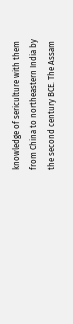knowledge of sericulture with them from China to northeastern India by the second century BCE. The Assam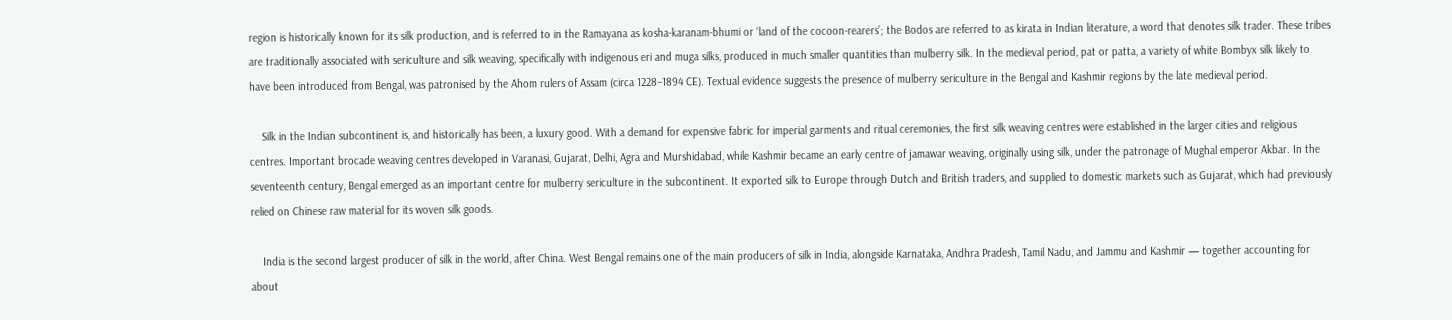region is historically known for its silk production, and is referred to in the Ramayana as kosha-karanam-bhumi or ‘land of the cocoon-rearers’; the Bodos are referred to as kirata in Indian literature, a word that denotes silk trader. These tribes are traditionally associated with sericulture and silk weaving, specifically with indigenous eri and muga silks, produced in much smaller quantities than mulberry silk. In the medieval period, pat or patta, a variety of white Bombyx silk likely to have been introduced from Bengal, was patronised by the Ahom rulers of Assam (circa 1228–1894 CE). Textual evidence suggests the presence of mulberry sericulture in the Bengal and Kashmir regions by the late medieval period.

    Silk in the Indian subcontinent is, and historically has been, a luxury good. With a demand for expensive fabric for imperial garments and ritual ceremonies, the first silk weaving centres were established in the larger cities and religious centres. Important brocade weaving centres developed in Varanasi, Gujarat, Delhi, Agra and Murshidabad, while Kashmir became an early centre of jamawar weaving, originally using silk, under the patronage of Mughal emperor Akbar. In the seventeenth century, Bengal emerged as an important centre for mulberry sericulture in the subcontinent. It exported silk to Europe through Dutch and British traders, and supplied to domestic markets such as Gujarat, which had previously relied on Chinese raw material for its woven silk goods.

    India is the second largest producer of silk in the world, after China. West Bengal remains one of the main producers of silk in India, alongside Karnataka, Andhra Pradesh, Tamil Nadu, and Jammu and Kashmir — together accounting for about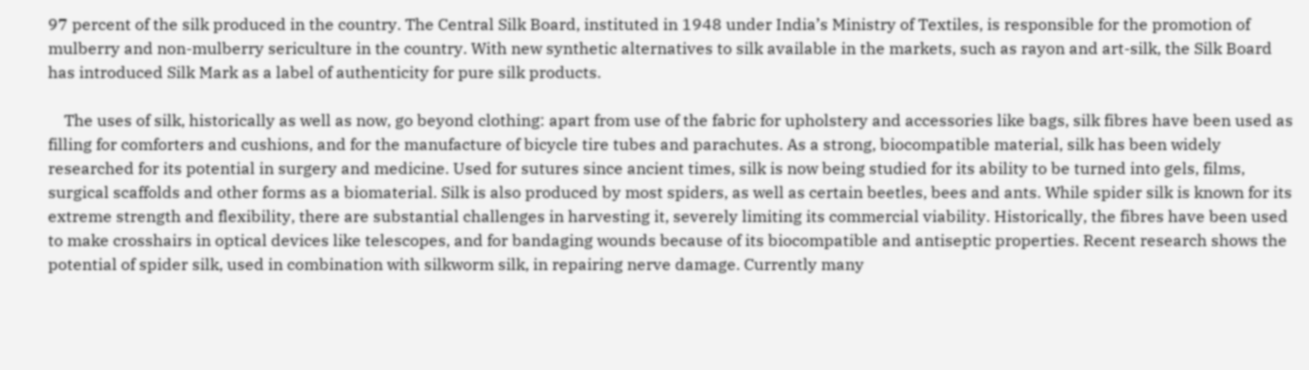97 percent of the silk produced in the country. The Central Silk Board, instituted in 1948 under India’s Ministry of Textiles, is responsible for the promotion of mulberry and non-mulberry sericulture in the country. With new synthetic alternatives to silk available in the markets, such as rayon and art-silk, the Silk Board has introduced Silk Mark as a label of authenticity for pure silk products.

    The uses of silk, historically as well as now, go beyond clothing: apart from use of the fabric for upholstery and accessories like bags, silk fibres have been used as filling for comforters and cushions, and for the manufacture of bicycle tire tubes and parachutes. As a strong, biocompatible material, silk has been widely researched for its potential in surgery and medicine. Used for sutures since ancient times, silk is now being studied for its ability to be turned into gels, films, surgical scaffolds and other forms as a biomaterial. Silk is also produced by most spiders, as well as certain beetles, bees and ants. While spider silk is known for its extreme strength and flexibility, there are substantial challenges in harvesting it, severely limiting its commercial viability. Historically, the fibres have been used to make crosshairs in optical devices like telescopes, and for bandaging wounds because of its biocompatible and antiseptic properties. Recent research shows the potential of spider silk, used in combination with silkworm silk, in repairing nerve damage. Currently many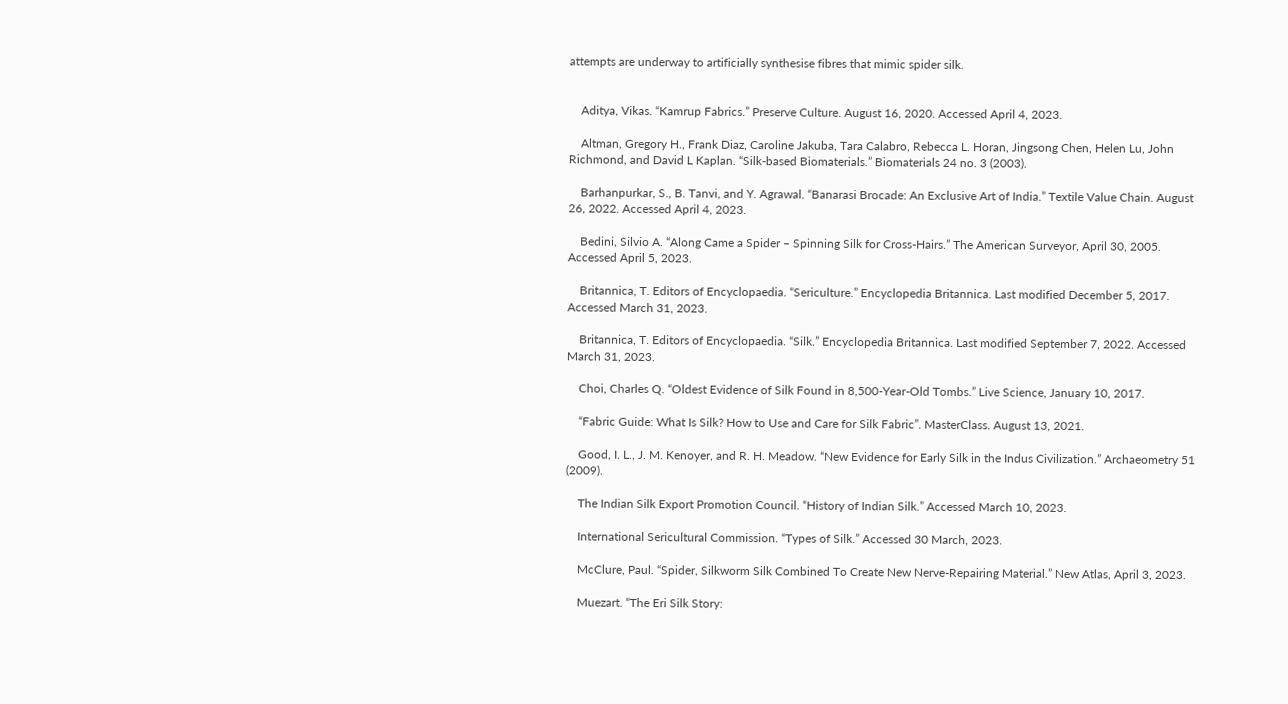attempts are underway to artificially synthesise fibres that mimic spider silk.


    Aditya, Vikas. “Kamrup Fabrics.” Preserve Culture. August 16, 2020. Accessed April 4, 2023.

    Altman, Gregory H., Frank Diaz, Caroline Jakuba, Tara Calabro, Rebecca L. Horan, Jingsong Chen, Helen Lu, John Richmond, and David L Kaplan. “Silk-based Biomaterials.” Biomaterials 24 no. 3 (2003).

    Barhanpurkar, S., B. Tanvi, and Y. Agrawal. “Banarasi Brocade: An Exclusive Art of India.” Textile Value Chain. August 26, 2022. Accessed April 4, 2023.

    Bedini, Silvio A. “Along Came a Spider – Spinning Silk for Cross-Hairs.” The American Surveyor, April 30, 2005. Accessed April 5, 2023.

    Britannica, T. Editors of Encyclopaedia. “Sericulture.” Encyclopedia Britannica. Last modified December 5, 2017. Accessed March 31, 2023.

    Britannica, T. Editors of Encyclopaedia. “Silk.” Encyclopedia Britannica. Last modified September 7, 2022. Accessed March 31, 2023.

    Choi, Charles Q. “Oldest Evidence of Silk Found in 8,500-Year-Old Tombs.” Live Science, January 10, 2017.

    “Fabric Guide: What Is Silk? How to Use and Care for Silk Fabric”. MasterClass. August 13, 2021.

    Good, I. L., J. M. Kenoyer, and R. H. Meadow. “New Evidence for Early Silk in the Indus Civilization.” Archaeometry 51 (2009).

    The Indian Silk Export Promotion Council. “History of Indian Silk.” Accessed March 10, 2023.

    International Sericultural Commission. “Types of Silk.” Accessed 30 March, 2023.

    McClure, Paul. “Spider, Silkworm Silk Combined To Create New Nerve-Repairing Material.” New Atlas, April 3, 2023.

    Muezart. “The Eri Silk Story: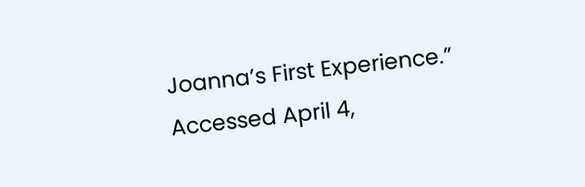Joanna’s First Experience.” Accessed April 4,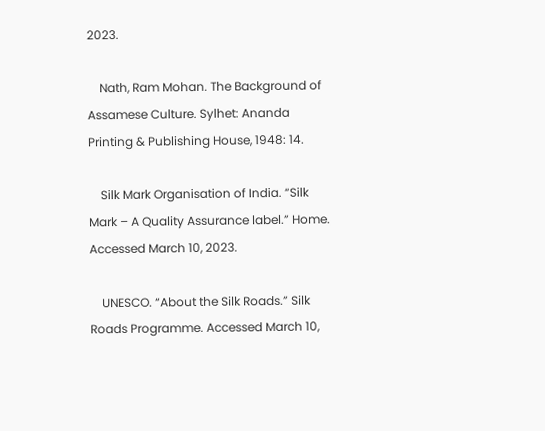2023.

    Nath, Ram Mohan. The Background of Assamese Culture. Sylhet: Ananda Printing & Publishing House, 1948: 14.

    Silk Mark Organisation of India. “Silk Mark – A Quality Assurance label.” Home. Accessed March 10, 2023.

    UNESCO. “About the Silk Roads.” Silk Roads Programme. Accessed March 10,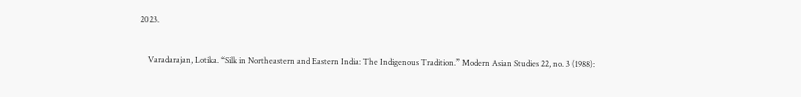2023.

    Varadarajan, Lotika. “Silk in Northeastern and Eastern India: The Indigenous Tradition.” Modern Asian Studies 22, no. 3 (1988):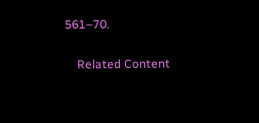561–70.

    Related Content